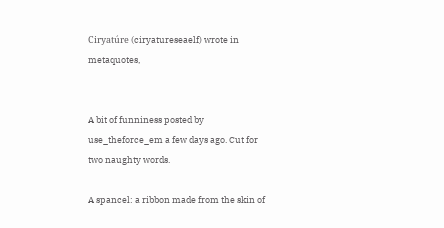Ciryatúre (ciryatureseaelf) wrote in metaquotes,


A bit of funniness posted by use_theforce_em a few days ago. Cut for two naughty words.

A spancel: a ribbon made from the skin of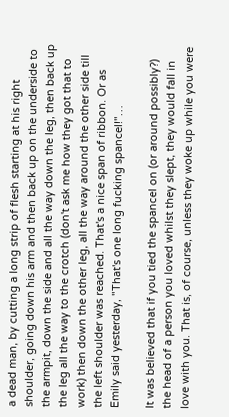a dead man, by cutting a long strip of flesh starting at his right shoulder, going down his arm and then back up on the underside to the armpit, down the side and all the way down the leg, then back up the leg all the way to the crotch (don't ask me how they got that to work) then down the other leg, all the way around the other side till the left shoulder was reached. That's a nice span of ribbon. Or as Emily said yesterday, "That's one long fucking spancel!"…

It was believed that if you tied the spancel on (or around possibly?) the head of a person you loved whilst they slept, they would fall in love with you. That is, of course, unless they woke up while you were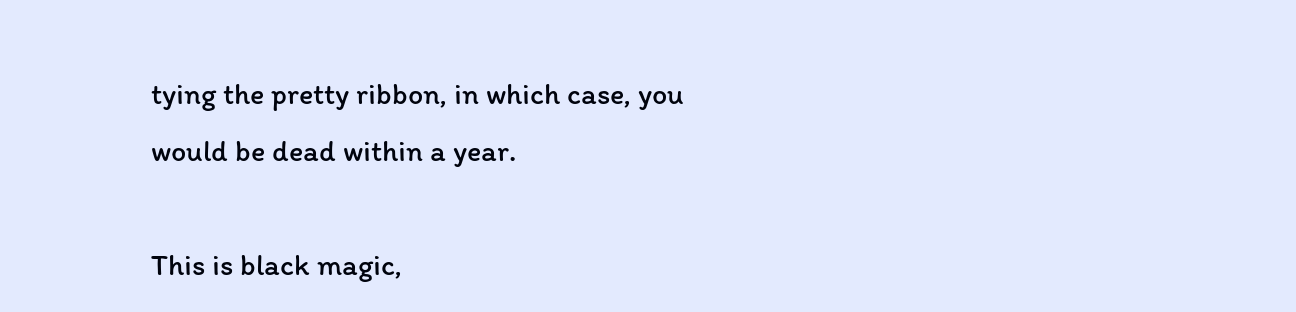tying the pretty ribbon, in which case, you would be dead within a year.

This is black magic,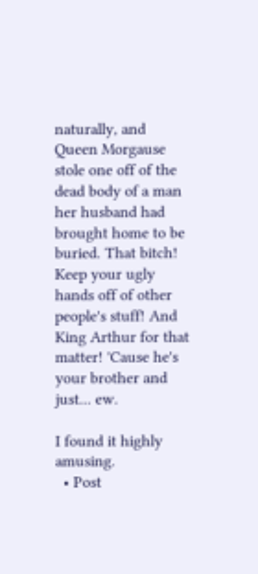naturally, and Queen Morgause stole one off of the dead body of a man her husband had brought home to be buried. That bitch! Keep your ugly hands off of other people's stuff! And King Arthur for that matter! 'Cause he's your brother and just... ew.

I found it highly amusing.
  • Post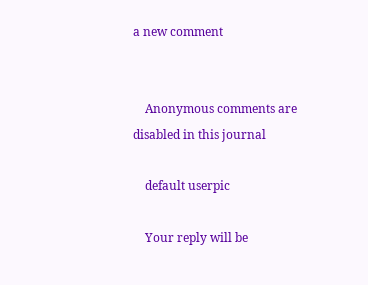a new comment


    Anonymous comments are disabled in this journal

    default userpic

    Your reply will be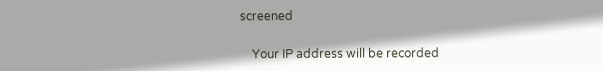screened

    Your IP address will be recorded